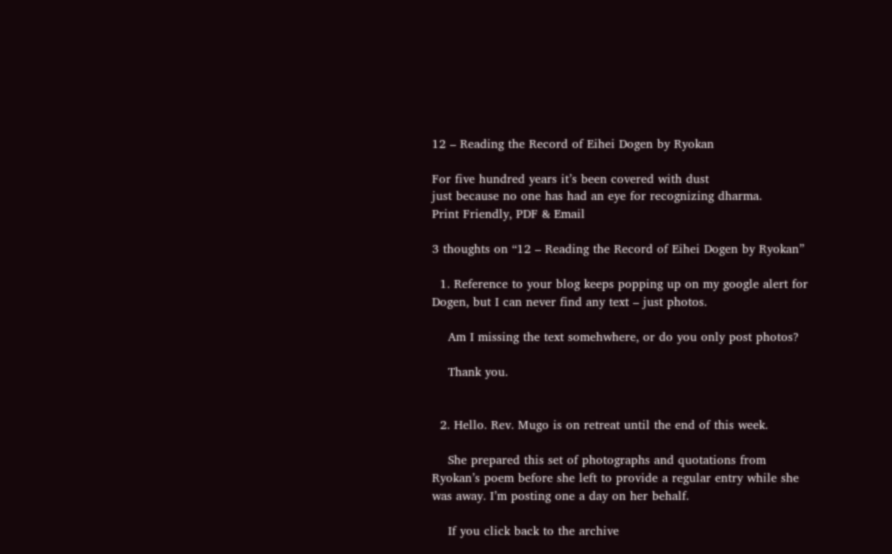12 – Reading the Record of Eihei Dogen by Ryokan

For five hundred years it’s been covered with dust
just because no one has had an eye for recognizing dharma.
Print Friendly, PDF & Email

3 thoughts on “12 – Reading the Record of Eihei Dogen by Ryokan”

  1. Reference to your blog keeps popping up on my google alert for Dogen, but I can never find any text – just photos.

    Am I missing the text somehwhere, or do you only post photos?

    Thank you.


  2. Hello. Rev. Mugo is on retreat until the end of this week.

    She prepared this set of photographs and quotations from Ryokan’s poem before she left to provide a regular entry while she was away. I’m posting one a day on her behalf.

    If you click back to the archive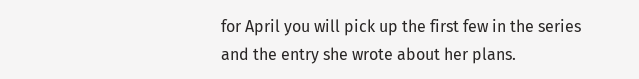for April you will pick up the first few in the series and the entry she wrote about her plans.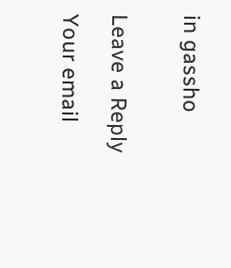in gassho


Leave a Reply

Your email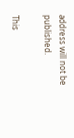address will not be published.

This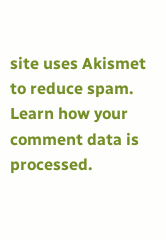site uses Akismet to reduce spam. Learn how your comment data is processed.